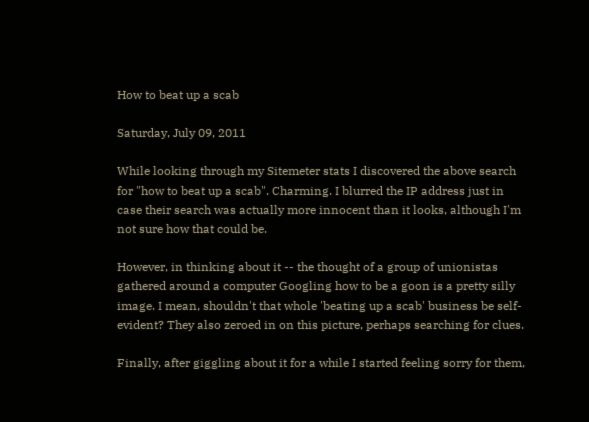How to beat up a scab

Saturday, July 09, 2011

While looking through my Sitemeter stats I discovered the above search for "how to beat up a scab". Charming. I blurred the IP address just in case their search was actually more innocent than it looks, although I'm not sure how that could be.

However, in thinking about it -- the thought of a group of unionistas gathered around a computer Googling how to be a goon is a pretty silly image. I mean, shouldn't that whole 'beating up a scab' business be self-evident? They also zeroed in on this picture, perhaps searching for clues.

Finally, after giggling about it for a while I started feeling sorry for them,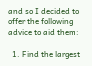and so I decided to offer the following advice to aid them:

  1. Find the largest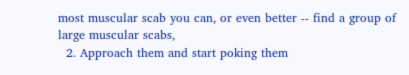most muscular scab you can, or even better -- find a group of large muscular scabs,
  2. Approach them and start poking them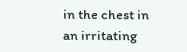in the chest in an irritating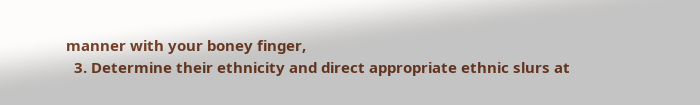manner with your boney finger,
  3. Determine their ethnicity and direct appropriate ethnic slurs at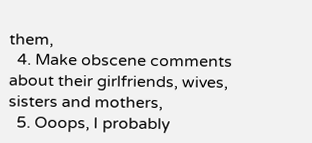them,
  4. Make obscene comments about their girlfriends, wives, sisters and mothers,
  5. Ooops, I probably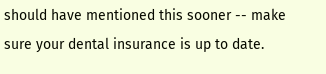should have mentioned this sooner -- make sure your dental insurance is up to date.